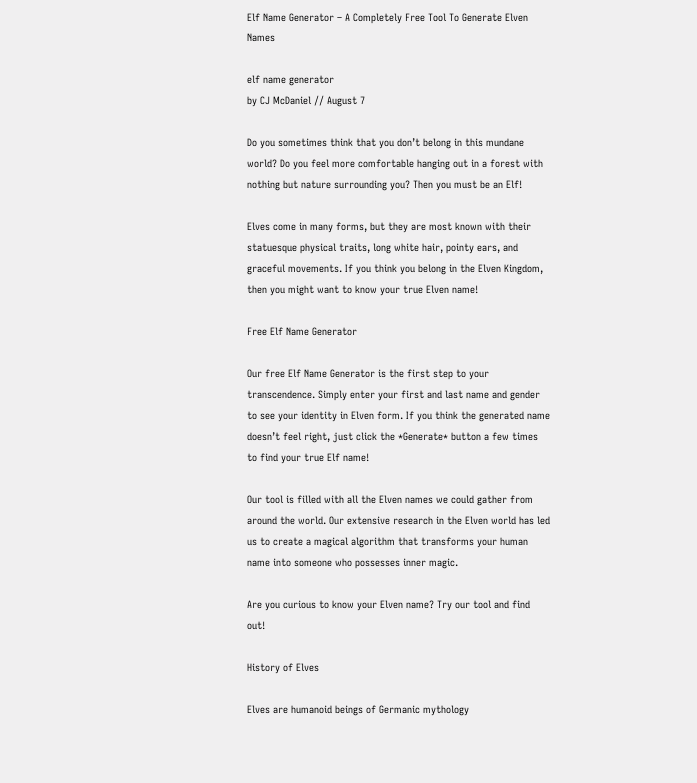Elf Name Generator – A Completely Free Tool To Generate Elven Names

elf name generator
by CJ McDaniel // August 7

Do you sometimes think that you don’t belong in this mundane world? Do you feel more comfortable hanging out in a forest with nothing but nature surrounding you? Then you must be an Elf!

Elves come in many forms, but they are most known with their statuesque physical traits, long white hair, pointy ears, and graceful movements. If you think you belong in the Elven Kingdom, then you might want to know your true Elven name!

Free Elf Name Generator

Our free Elf Name Generator is the first step to your transcendence. Simply enter your first and last name and gender to see your identity in Elven form. If you think the generated name doesn’t feel right, just click the *Generate* button a few times to find your true Elf name!

Our tool is filled with all the Elven names we could gather from around the world. Our extensive research in the Elven world has led us to create a magical algorithm that transforms your human name into someone who possesses inner magic.

Are you curious to know your Elven name? Try our tool and find out!

History of Elves

Elves are humanoid beings of Germanic mythology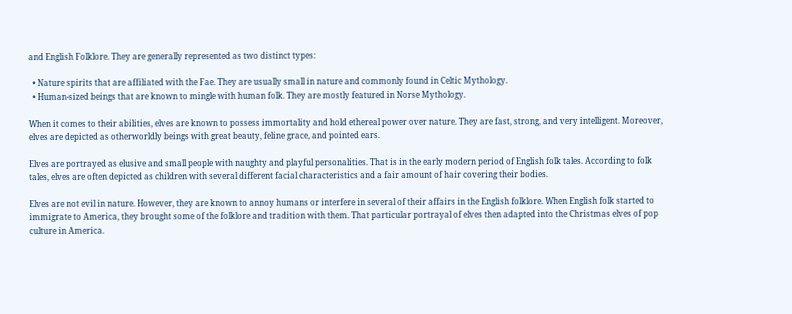and English Folklore. They are generally represented as two distinct types:

  • Nature spirits that are affiliated with the Fae. They are usually small in nature and commonly found in Celtic Mythology.
  • Human-sized beings that are known to mingle with human folk. They are mostly featured in Norse Mythology.

When it comes to their abilities, elves are known to possess immortality and hold ethereal power over nature. They are fast, strong, and very intelligent. Moreover, elves are depicted as otherworldly beings with great beauty, feline grace, and pointed ears.

Elves are portrayed as elusive and small people with naughty and playful personalities. That is in the early modern period of English folk tales. According to folk tales, elves are often depicted as children with several different facial characteristics and a fair amount of hair covering their bodies.

Elves are not evil in nature. However, they are known to annoy humans or interfere in several of their affairs in the English folklore. When English folk started to immigrate to America, they brought some of the folklore and tradition with them. That particular portrayal of elves then adapted into the Christmas elves of pop culture in America.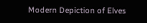Modern Depiction of Elves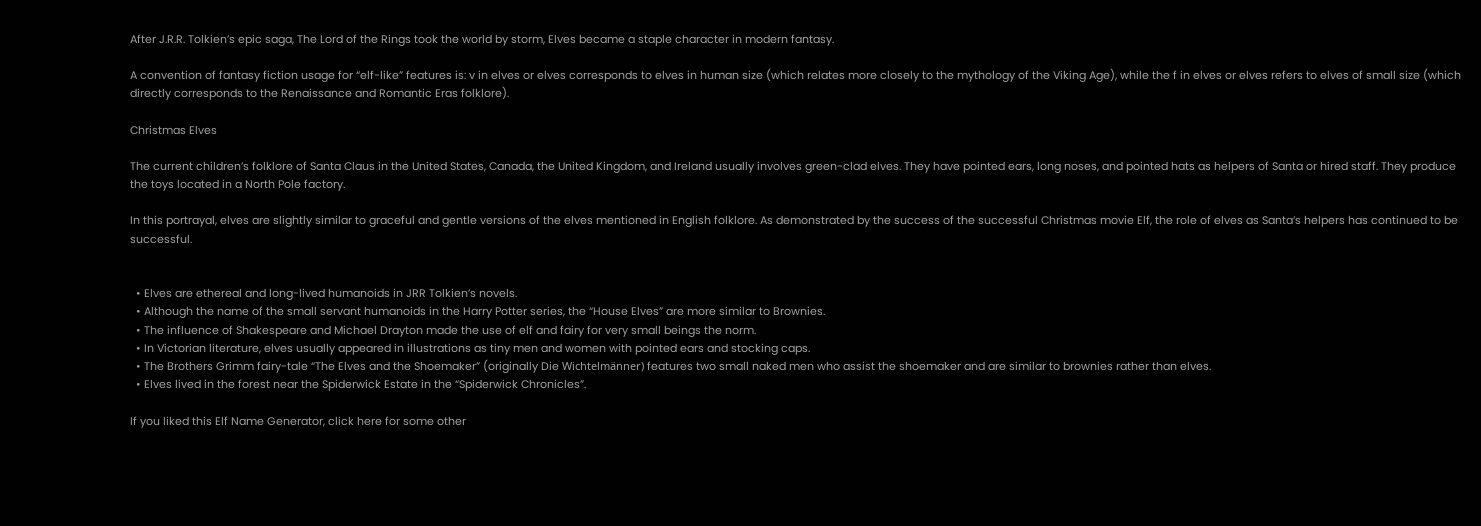After J.R.R. Tolkien’s epic saga, The Lord of the Rings took the world by storm, Elves became a staple character in modern fantasy.

A convention of fantasy fiction usage for “elf-like” features is: v in elves or elves corresponds to elves in human size (which relates more closely to the mythology of the Viking Age), while the f in elves or elves refers to elves of small size (which directly corresponds to the Renaissance and Romantic Eras folklore).

Christmas Elves

The current children’s folklore of Santa Claus in the United States, Canada, the United Kingdom, and Ireland usually involves green-clad elves. They have pointed ears, long noses, and pointed hats as helpers of Santa or hired staff. They produce the toys located in a North Pole factory.

In this portrayal, elves are slightly similar to graceful and gentle versions of the elves mentioned in English folklore. As demonstrated by the success of the successful Christmas movie Elf, the role of elves as Santa’s helpers has continued to be successful.


  • Elves are ethereal and long-lived humanoids in JRR Tolkien’s novels.
  • Although the name of the small servant humanoids in the Harry Potter series, the “House Elves” are more similar to Brownies.
  • The influence of Shakespeare and Michael Drayton made the use of elf and fairy for very small beings the norm.
  • In Victorian literature, elves usually appeared in illustrations as tiny men and women with pointed ears and stocking caps.
  • The Brothers Grimm fairy-tale “The Elves and the Shoemaker” (originally Die Wichtelmänner) features two small naked men who assist the shoemaker and are similar to brownies rather than elves.
  • Elves lived in the forest near the Spiderwick Estate in the “Spiderwick Chronicles”.

If you liked this Elf Name Generator, click here for some other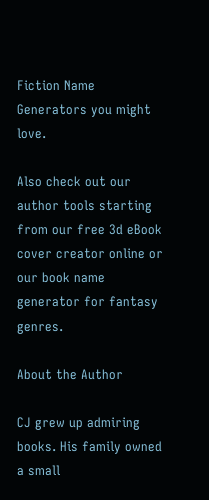Fiction Name Generators you might love.

Also check out our author tools starting from our free 3d eBook cover creator online or our book name generator for fantasy genres.

About the Author

CJ grew up admiring books. His family owned a small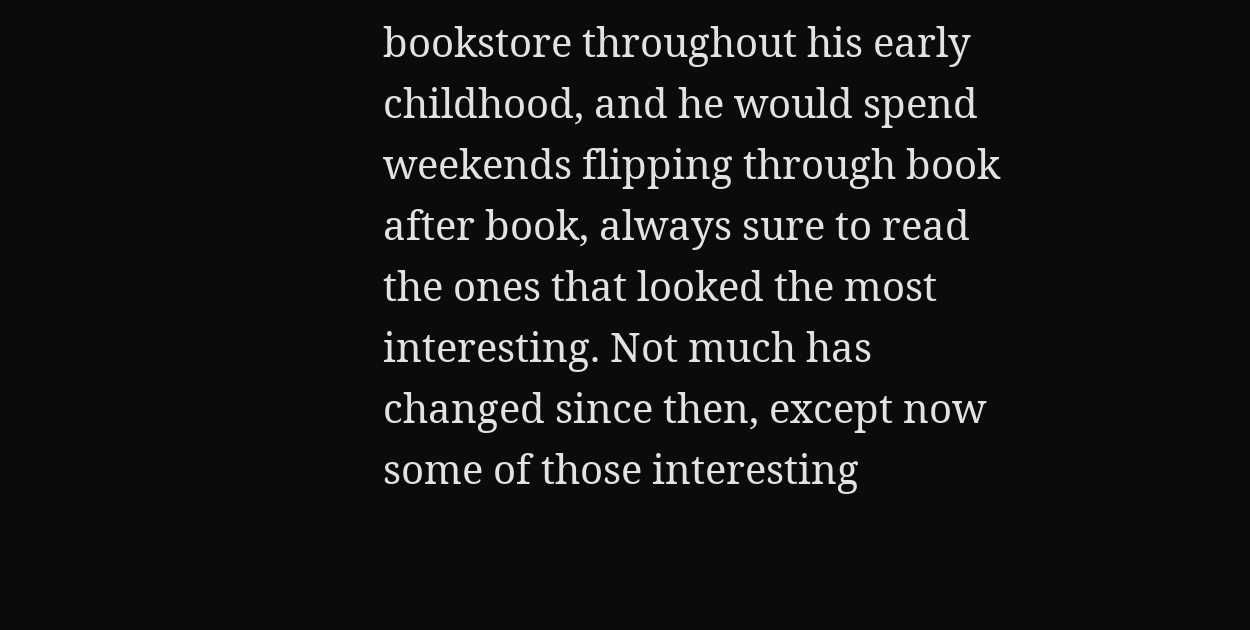bookstore throughout his early childhood, and he would spend weekends flipping through book after book, always sure to read the ones that looked the most interesting. Not much has changed since then, except now some of those interesting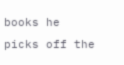books he picks off the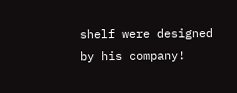shelf were designed by his company!